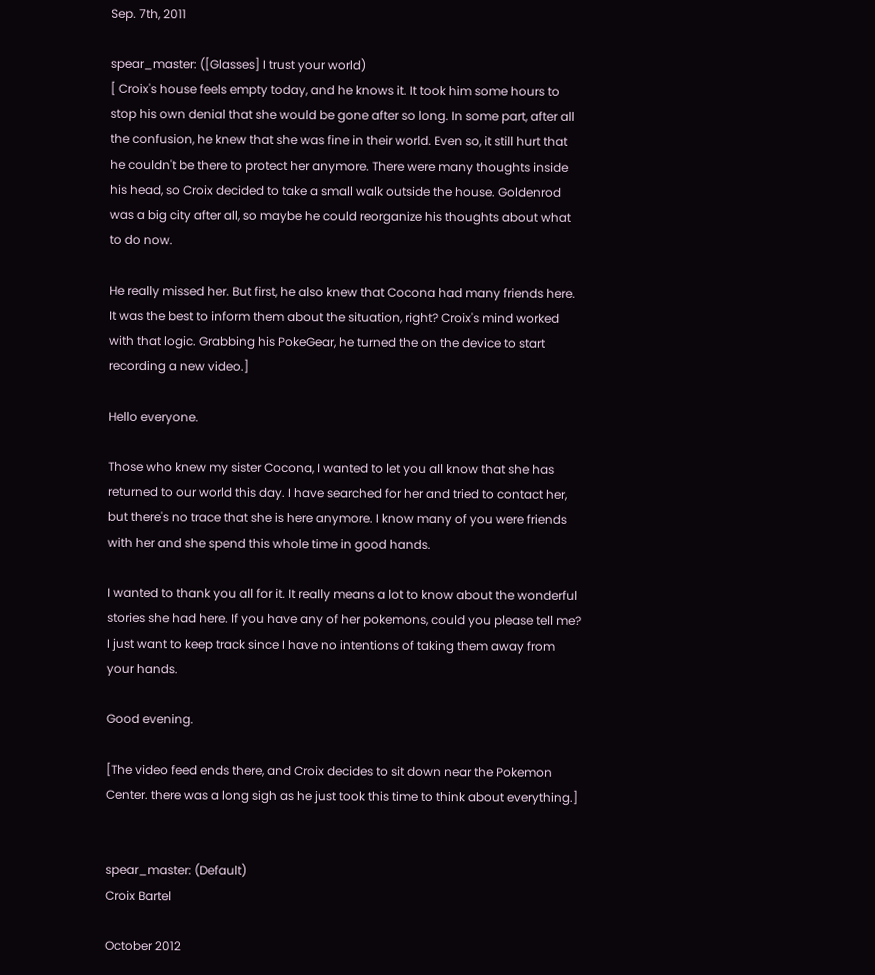Sep. 7th, 2011

spear_master: ([Glasses] I trust your world)
[ Croix's house feels empty today, and he knows it. It took him some hours to stop his own denial that she would be gone after so long. In some part, after all the confusion, he knew that she was fine in their world. Even so, it still hurt that he couldn't be there to protect her anymore. There were many thoughts inside his head, so Croix decided to take a small walk outside the house. Goldenrod was a big city after all, so maybe he could reorganize his thoughts about what to do now.

He really missed her. But first, he also knew that Cocona had many friends here. It was the best to inform them about the situation, right? Croix's mind worked with that logic. Grabbing his PokeGear, he turned the on the device to start recording a new video.]

Hello everyone.

Those who knew my sister Cocona, I wanted to let you all know that she has returned to our world this day. I have searched for her and tried to contact her, but there's no trace that she is here anymore. I know many of you were friends with her and she spend this whole time in good hands.

I wanted to thank you all for it. It really means a lot to know about the wonderful stories she had here. If you have any of her pokemons, could you please tell me? I just want to keep track since I have no intentions of taking them away from your hands.

Good evening.

[The video feed ends there, and Croix decides to sit down near the Pokemon Center. there was a long sigh as he just took this time to think about everything.]


spear_master: (Default)
Croix Bartel

October 2012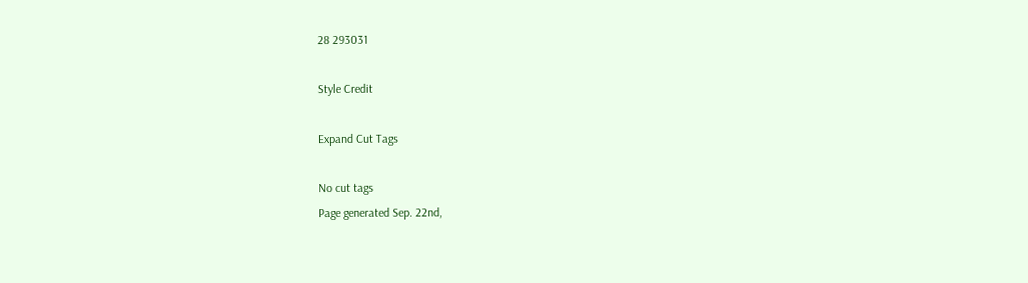28 293031

Style Credit

Expand Cut Tags

No cut tags
Page generated Sep. 22nd,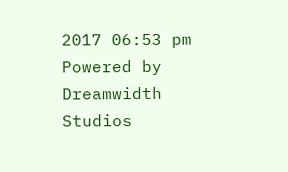2017 06:53 pm
Powered by Dreamwidth Studios